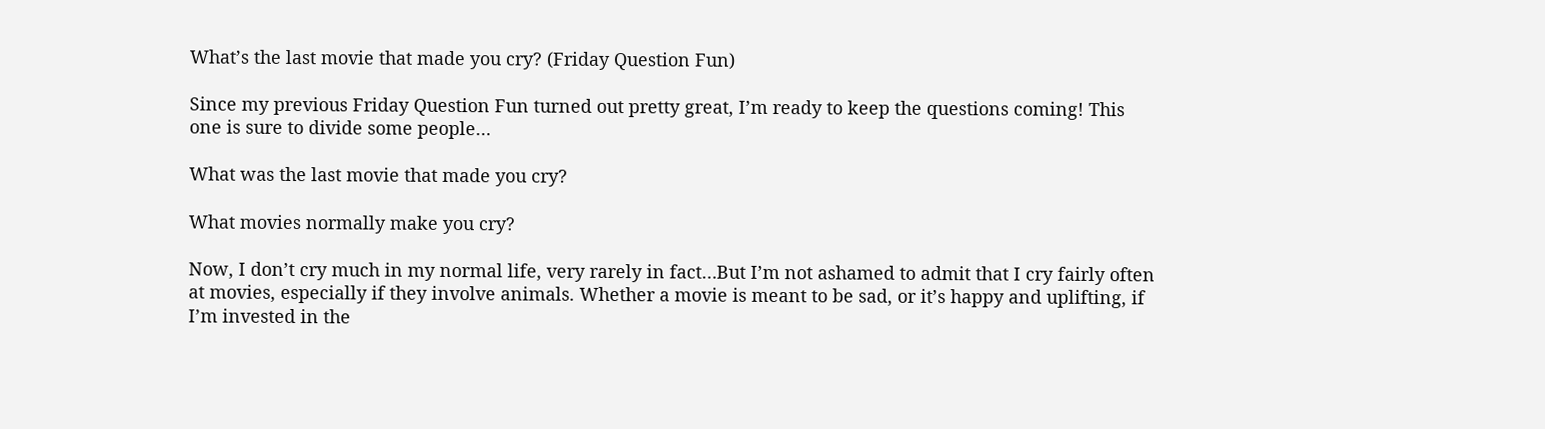What’s the last movie that made you cry? (Friday Question Fun)

Since my previous Friday Question Fun turned out pretty great, I’m ready to keep the questions coming! This one is sure to divide some people…

What was the last movie that made you cry?

What movies normally make you cry?

Now, I don’t cry much in my normal life, very rarely in fact…But I’m not ashamed to admit that I cry fairly often at movies, especially if they involve animals. Whether a movie is meant to be sad, or it’s happy and uplifting, if I’m invested in the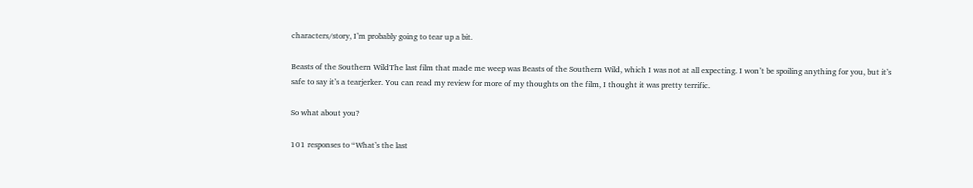characters/story, I’m probably going to tear up a bit.

Beasts of the Southern WildThe last film that made me weep was Beasts of the Southern Wild, which I was not at all expecting. I won’t be spoiling anything for you, but it’s safe to say it’s a tearjerker. You can read my review for more of my thoughts on the film, I thought it was pretty terrific.

So what about you?

101 responses to “What’s the last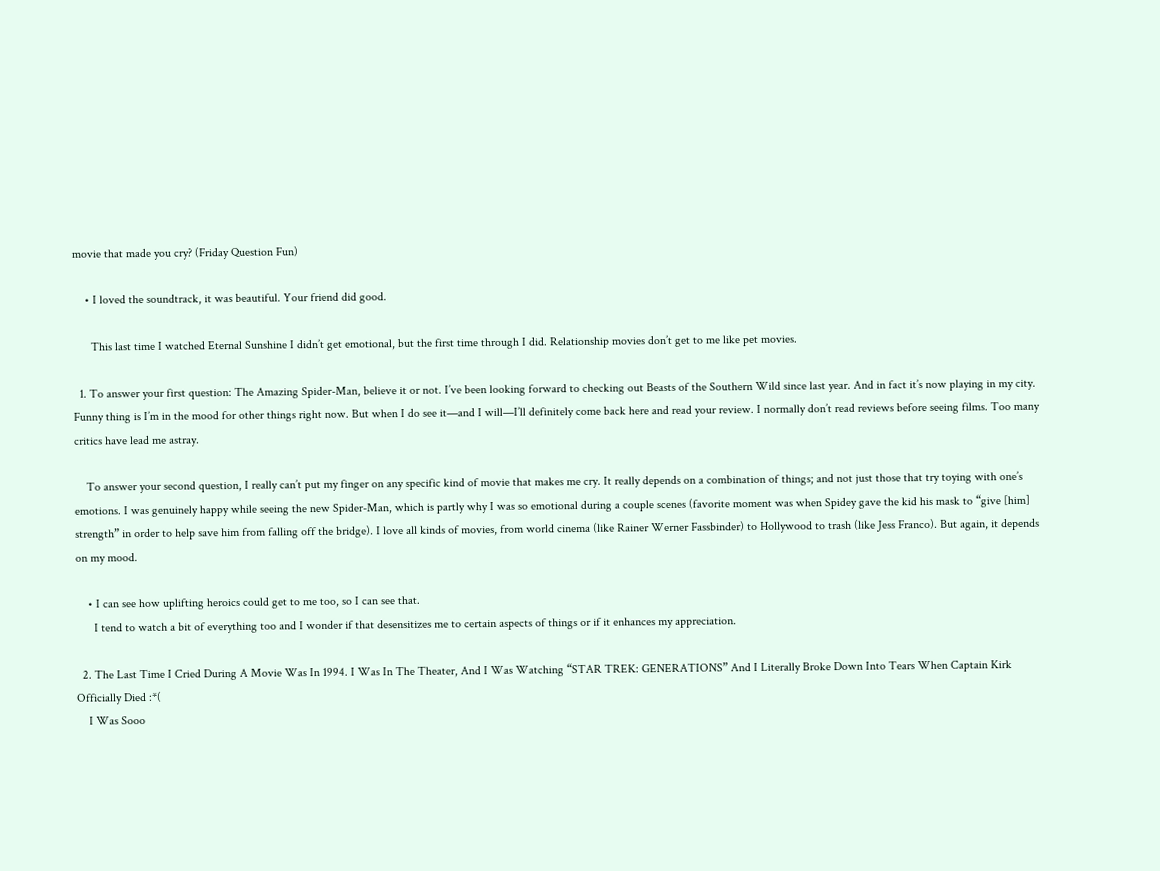movie that made you cry? (Friday Question Fun)

    • I loved the soundtrack, it was beautiful. Your friend did good.

      This last time I watched Eternal Sunshine I didn’t get emotional, but the first time through I did. Relationship movies don’t get to me like pet movies.

  1. To answer your first question: The Amazing Spider-Man, believe it or not. I’ve been looking forward to checking out Beasts of the Southern Wild since last year. And in fact it’s now playing in my city. Funny thing is I’m in the mood for other things right now. But when I do see it—and I will—I’ll definitely come back here and read your review. I normally don’t read reviews before seeing films. Too many critics have lead me astray.

    To answer your second question, I really can’t put my finger on any specific kind of movie that makes me cry. It really depends on a combination of things; and not just those that try toying with one’s emotions. I was genuinely happy while seeing the new Spider-Man, which is partly why I was so emotional during a couple scenes (favorite moment was when Spidey gave the kid his mask to “give [him] strength” in order to help save him from falling off the bridge). I love all kinds of movies, from world cinema (like Rainer Werner Fassbinder) to Hollywood to trash (like Jess Franco). But again, it depends on my mood.

    • I can see how uplifting heroics could get to me too, so I can see that.
      I tend to watch a bit of everything too and I wonder if that desensitizes me to certain aspects of things or if it enhances my appreciation.

  2. The Last Time I Cried During A Movie Was In 1994. I Was In The Theater, And I Was Watching “STAR TREK: GENERATIONS” And I Literally Broke Down Into Tears When Captain Kirk Officially Died :*(
    I Was Sooo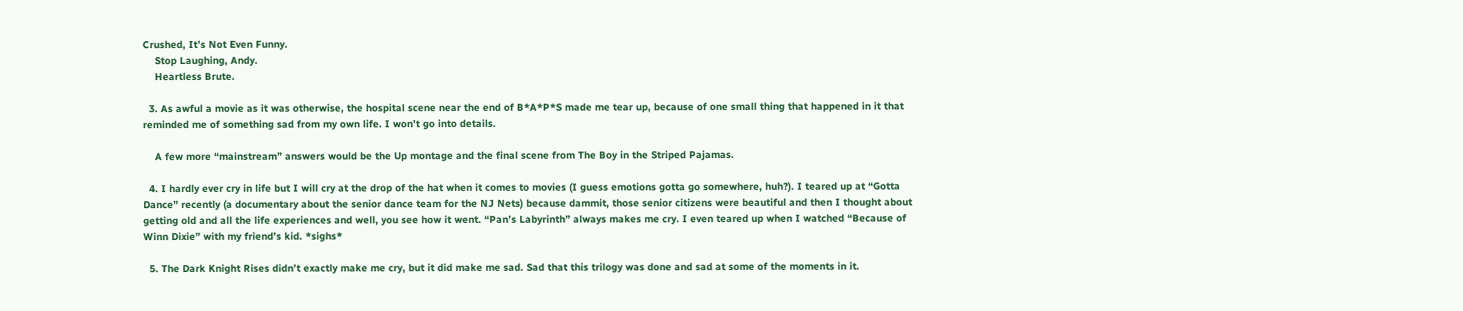Crushed, It’s Not Even Funny.
    Stop Laughing, Andy.
    Heartless Brute.

  3. As awful a movie as it was otherwise, the hospital scene near the end of B*A*P*S made me tear up, because of one small thing that happened in it that reminded me of something sad from my own life. I won’t go into details.

    A few more “mainstream” answers would be the Up montage and the final scene from The Boy in the Striped Pajamas.

  4. I hardly ever cry in life but I will cry at the drop of the hat when it comes to movies (I guess emotions gotta go somewhere, huh?). I teared up at “Gotta Dance” recently (a documentary about the senior dance team for the NJ Nets) because dammit, those senior citizens were beautiful and then I thought about getting old and all the life experiences and well, you see how it went. “Pan’s Labyrinth” always makes me cry. I even teared up when I watched “Because of Winn Dixie” with my friend’s kid. *sighs*

  5. The Dark Knight Rises didn’t exactly make me cry, but it did make me sad. Sad that this trilogy was done and sad at some of the moments in it.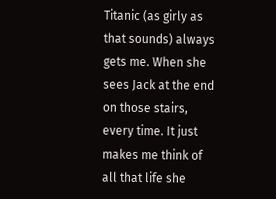Titanic (as girly as that sounds) always gets me. When she sees Jack at the end on those stairs, every time. It just makes me think of all that life she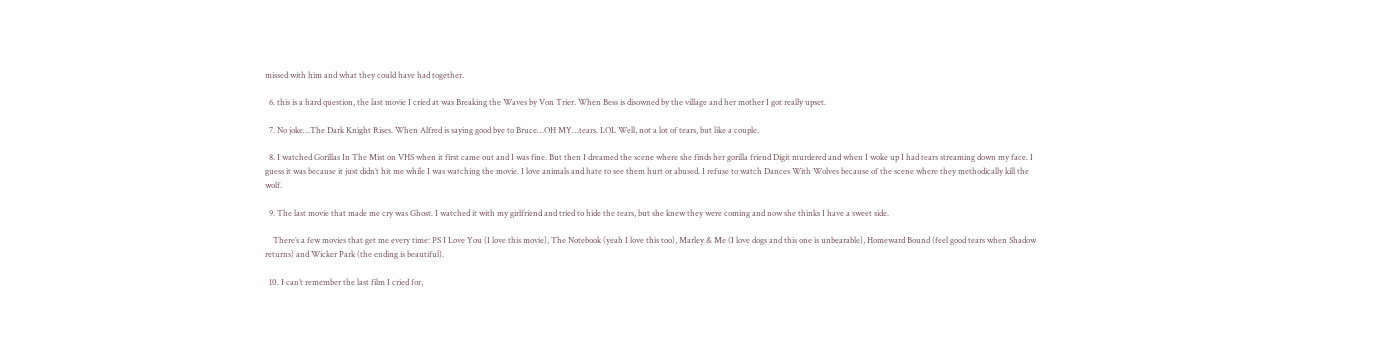missed with him and what they could have had together.

  6. this is a hard question, the last movie I cried at was Breaking the Waves by Von Trier. When Bess is disowned by the village and her mother I got really upset.

  7. No joke…The Dark Knight Rises. When Alfred is saying good bye to Bruce…OH MY…tears. LOL Well, not a lot of tears, but like a couple.

  8. I watched Gorillas In The Mist on VHS when it first came out and I was fine. But then I dreamed the scene where she finds her gorilla friend Digit murdered and when I woke up I had tears streaming down my face. I guess it was because it just didn’t hit me while I was watching the movie. I love animals and hate to see them hurt or abused. I refuse to watch Dances With Wolves because of the scene where they methodically kill the wolf.

  9. The last movie that made me cry was Ghost. I watched it with my girlfriend and tried to hide the tears, but she knew they were coming and now she thinks I have a sweet side.

    There’s a few movies that get me every time: PS I Love You (I love this movie), The Notebook (yeah I love this too), Marley & Me (I love dogs and this one is unbearable), Homeward Bound (feel good tears when Shadow returns) and Wicker Park (the ending is beautiful).

  10. I can’t remember the last film I cried for,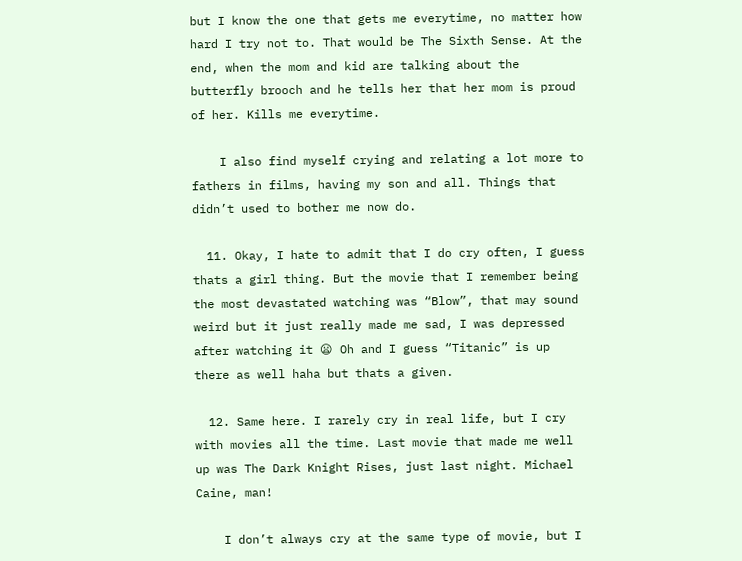but I know the one that gets me everytime, no matter how hard I try not to. That would be The Sixth Sense. At the end, when the mom and kid are talking about the butterfly brooch and he tells her that her mom is proud of her. Kills me everytime.

    I also find myself crying and relating a lot more to fathers in films, having my son and all. Things that didn’t used to bother me now do.

  11. Okay, I hate to admit that I do cry often, I guess thats a girl thing. But the movie that I remember being the most devastated watching was “Blow”, that may sound weird but it just really made me sad, I was depressed after watching it 😦 Oh and I guess “Titanic” is up there as well haha but thats a given.

  12. Same here. I rarely cry in real life, but I cry with movies all the time. Last movie that made me well up was The Dark Knight Rises, just last night. Michael Caine, man!

    I don’t always cry at the same type of movie, but I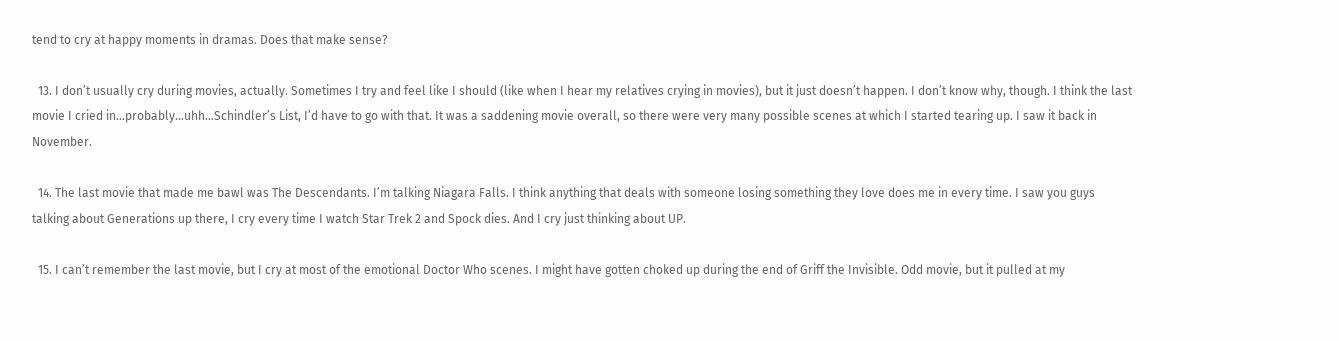tend to cry at happy moments in dramas. Does that make sense?

  13. I don’t usually cry during movies, actually. Sometimes I try and feel like I should (like when I hear my relatives crying in movies), but it just doesn’t happen. I don’t know why, though. I think the last movie I cried in…probably…uhh…Schindler’s List, I’d have to go with that. It was a saddening movie overall, so there were very many possible scenes at which I started tearing up. I saw it back in November.

  14. The last movie that made me bawl was The Descendants. I’m talking Niagara Falls. I think anything that deals with someone losing something they love does me in every time. I saw you guys talking about Generations up there, I cry every time I watch Star Trek 2 and Spock dies. And I cry just thinking about UP.

  15. I can’t remember the last movie, but I cry at most of the emotional Doctor Who scenes. I might have gotten choked up during the end of Griff the Invisible. Odd movie, but it pulled at my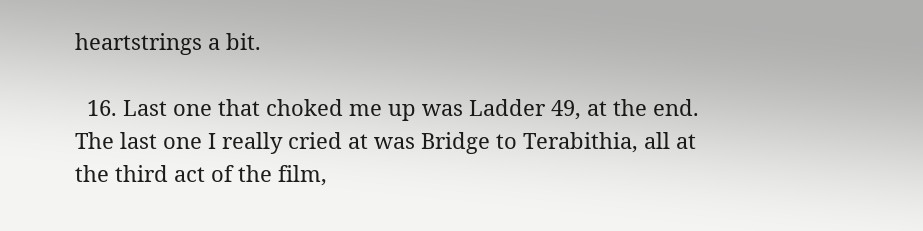heartstrings a bit.

  16. Last one that choked me up was Ladder 49, at the end. The last one I really cried at was Bridge to Terabithia, all at the third act of the film,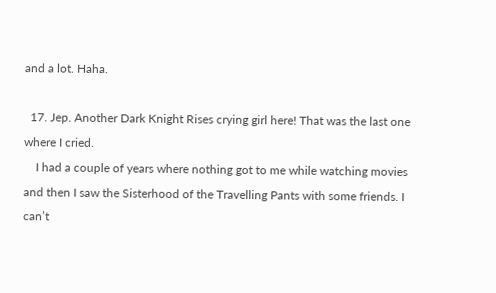and a lot. Haha.

  17. Jep. Another Dark Knight Rises crying girl here! That was the last one where I cried.
    I had a couple of years where nothing got to me while watching movies and then I saw the Sisterhood of the Travelling Pants with some friends. I can’t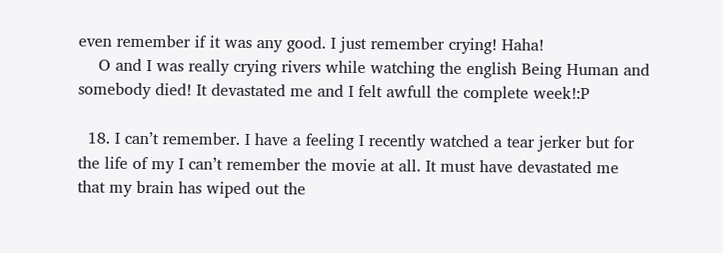even remember if it was any good. I just remember crying! Haha!
    O and I was really crying rivers while watching the english Being Human and somebody died! It devastated me and I felt awfull the complete week!:P

  18. I can’t remember. I have a feeling I recently watched a tear jerker but for the life of my I can’t remember the movie at all. It must have devastated me that my brain has wiped out the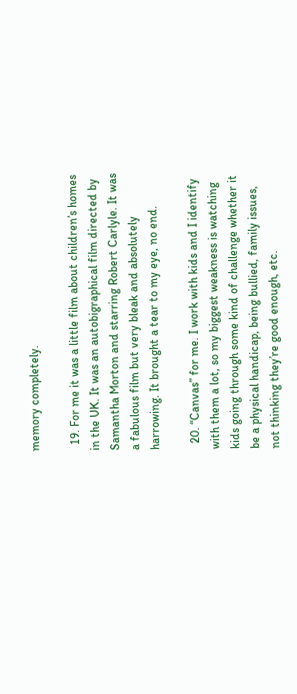memory completely.

  19. For me it was a little film about children’s homes in the UK. It was an autobigraphical film directed by Samantha Morton and starring Robert Carlyle. It was a fabulous film but very bleak and absolutely harrowing. It brought a tear to my eye, no end.

  20. “Canvas” for me. I work with kids and I identify with them a lot, so my biggest weakness is watching kids going through some kind of challenge whether it be a physical handicap, being bullied, family issues, not thinking they’re good enough, etc.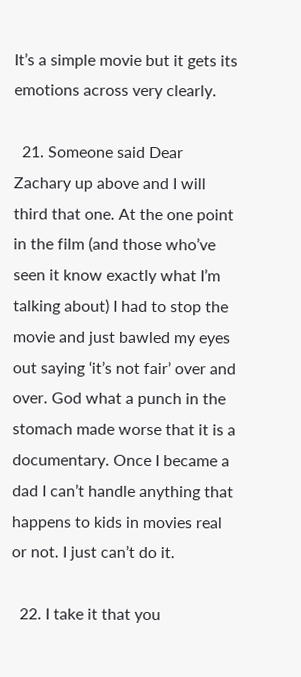It’s a simple movie but it gets its emotions across very clearly.

  21. Someone said Dear Zachary up above and I will third that one. At the one point in the film (and those who’ve seen it know exactly what I’m talking about) I had to stop the movie and just bawled my eyes out saying ‘it’s not fair’ over and over. God what a punch in the stomach made worse that it is a documentary. Once I became a dad I can’t handle anything that happens to kids in movies real or not. I just can’t do it.

  22. I take it that you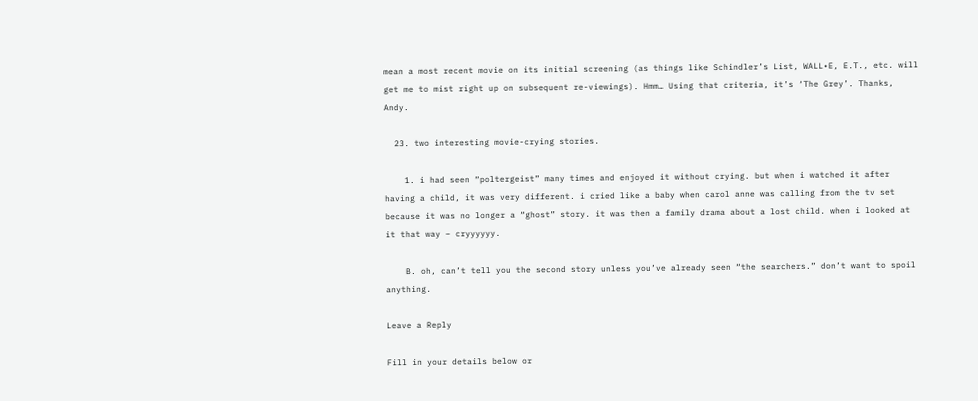mean a most recent movie on its initial screening (as things like Schindler’s List, WALL•E, E.T., etc. will get me to mist right up on subsequent re-viewings). Hmm… Using that criteria, it’s ‘The Grey’. Thanks, Andy.

  23. two interesting movie-crying stories.

    1. i had seen “poltergeist” many times and enjoyed it without crying. but when i watched it after having a child, it was very different. i cried like a baby when carol anne was calling from the tv set because it was no longer a “ghost” story. it was then a family drama about a lost child. when i looked at it that way – cryyyyyy.

    B. oh, can’t tell you the second story unless you’ve already seen “the searchers.” don’t want to spoil anything.

Leave a Reply

Fill in your details below or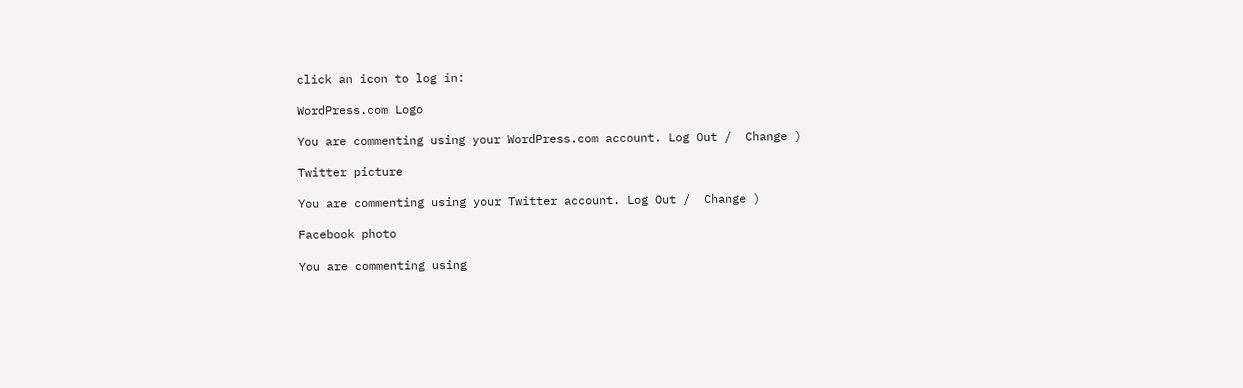click an icon to log in:

WordPress.com Logo

You are commenting using your WordPress.com account. Log Out /  Change )

Twitter picture

You are commenting using your Twitter account. Log Out /  Change )

Facebook photo

You are commenting using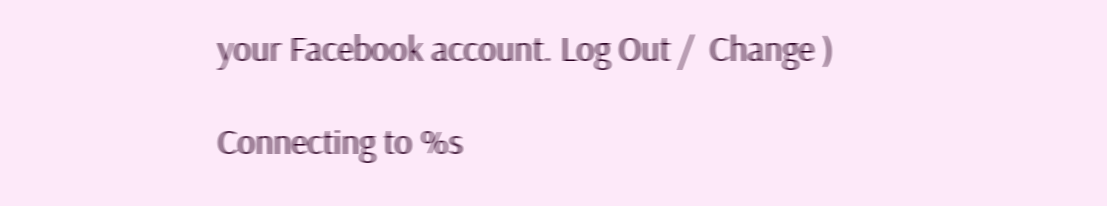your Facebook account. Log Out /  Change )

Connecting to %s